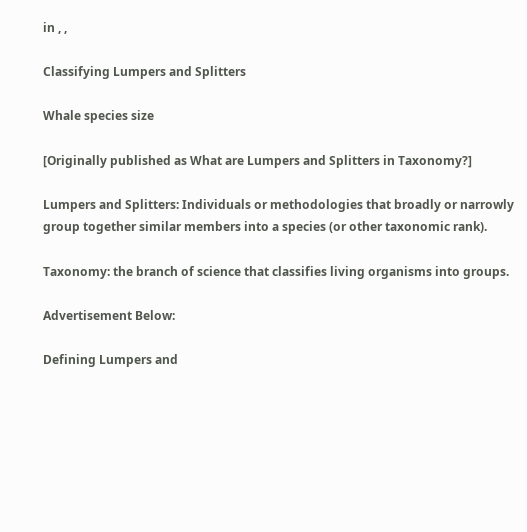in , ,

Classifying Lumpers and Splitters

Whale species size

[Originally published as What are Lumpers and Splitters in Taxonomy?]

Lumpers and Splitters: Individuals or methodologies that broadly or narrowly group together similar members into a species (or other taxonomic rank).

Taxonomy: the branch of science that classifies living organisms into groups.

Advertisement Below:

Defining Lumpers and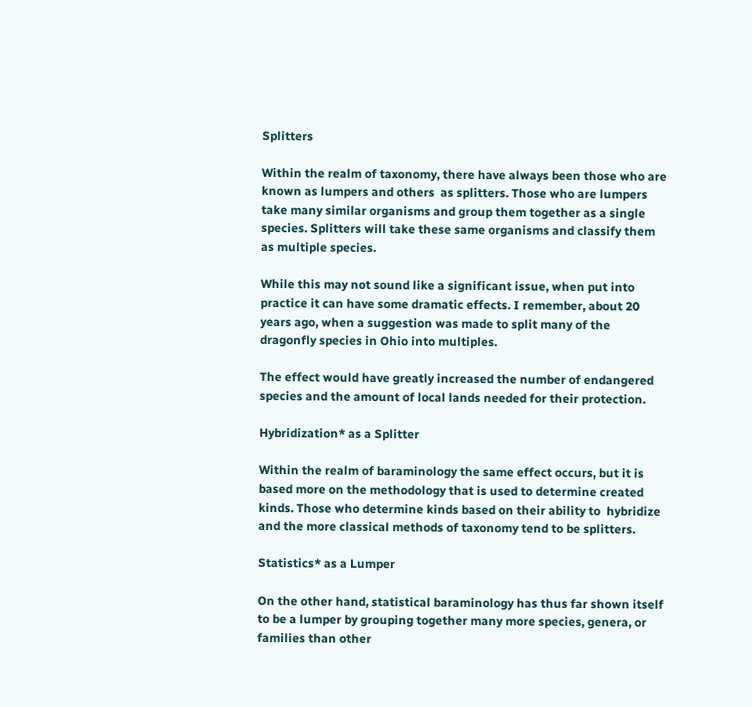Splitters

Within the realm of taxonomy, there have always been those who are known as lumpers and others  as splitters. Those who are lumpers take many similar organisms and group them together as a single species. Splitters will take these same organisms and classify them as multiple species.

While this may not sound like a significant issue, when put into practice it can have some dramatic effects. I remember, about 20 years ago, when a suggestion was made to split many of the dragonfly species in Ohio into multiples.

The effect would have greatly increased the number of endangered species and the amount of local lands needed for their protection.

Hybridization* as a Splitter

Within the realm of baraminology the same effect occurs, but it is based more on the methodology that is used to determine created kinds. Those who determine kinds based on their ability to  hybridize and the more classical methods of taxonomy tend to be splitters.

Statistics* as a Lumper

On the other hand, statistical baraminology has thus far shown itself to be a lumper by grouping together many more species, genera, or families than other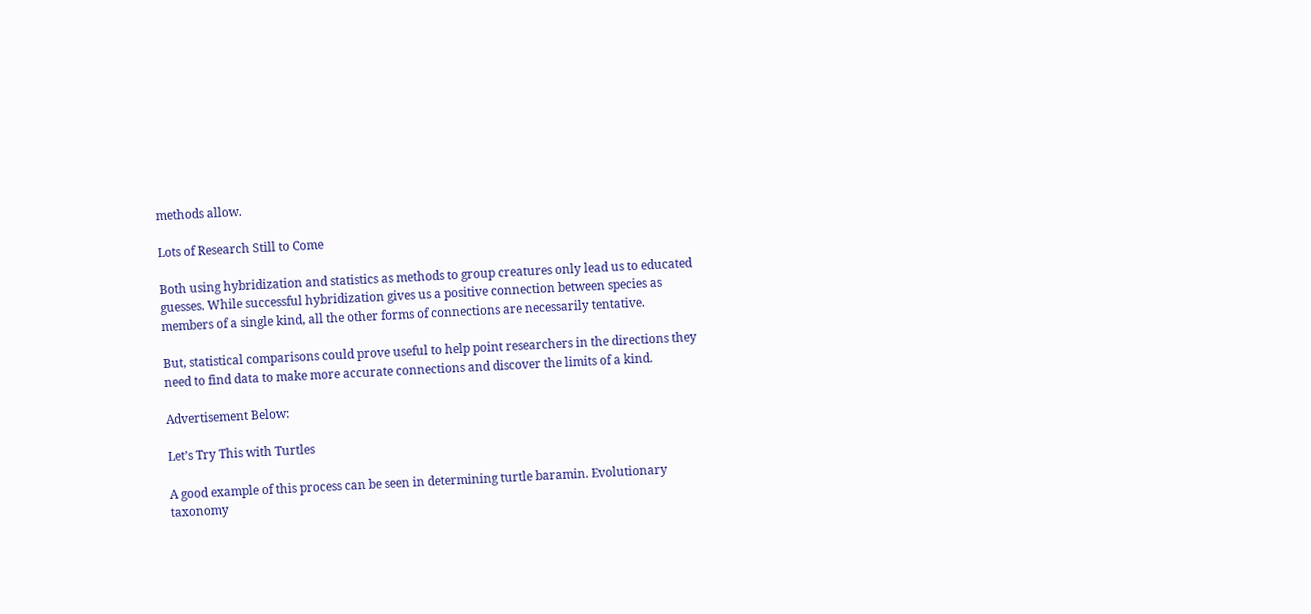methods allow.

Lots of Research Still to Come

Both using hybridization and statistics as methods to group creatures only lead us to educated guesses. While successful hybridization gives us a positive connection between species as members of a single kind, all the other forms of connections are necessarily tentative.

But, statistical comparisons could prove useful to help point researchers in the directions they need to find data to make more accurate connections and discover the limits of a kind.

Advertisement Below:

Let’s Try This with Turtles

A good example of this process can be seen in determining turtle baramin. Evolutionary taxonomy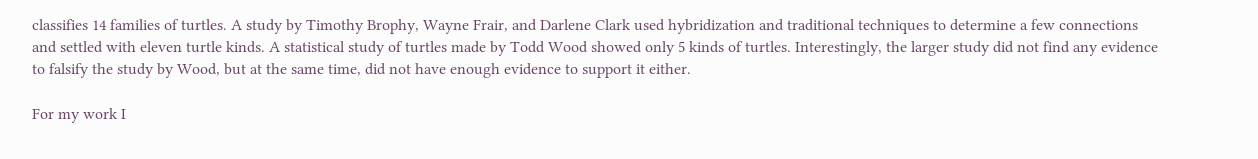classifies 14 families of turtles. A study by Timothy Brophy, Wayne Frair, and Darlene Clark used hybridization and traditional techniques to determine a few connections and settled with eleven turtle kinds. A statistical study of turtles made by Todd Wood showed only 5 kinds of turtles. Interestingly, the larger study did not find any evidence to falsify the study by Wood, but at the same time, did not have enough evidence to support it either.

For my work I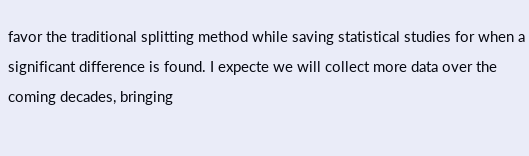favor the traditional splitting method while saving statistical studies for when a significant difference is found. I expecte we will collect more data over the coming decades, bringing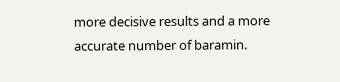more decisive results and a more accurate number of baramin.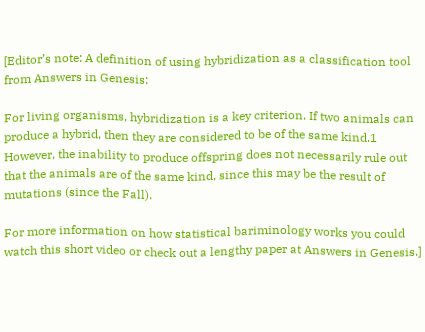[Editor’s note: A definition of using hybridization as a classification tool from Answers in Genesis:

For living organisms, hybridization is a key criterion. If two animals can produce a hybrid, then they are considered to be of the same kind.1 However, the inability to produce offspring does not necessarily rule out that the animals are of the same kind, since this may be the result of mutations (since the Fall).

For more information on how statistical bariminology works you could watch this short video or check out a lengthy paper at Answers in Genesis.]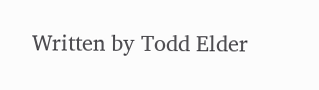Written by Todd Elder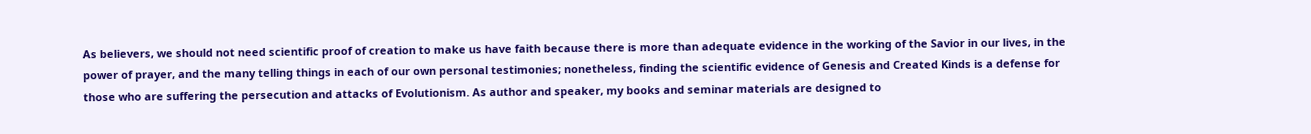As believers, we should not need scientific proof of creation to make us have faith because there is more than adequate evidence in the working of the Savior in our lives, in the power of prayer, and the many telling things in each of our own personal testimonies; nonetheless, finding the scientific evidence of Genesis and Created Kinds is a defense for those who are suffering the persecution and attacks of Evolutionism. As author and speaker, my books and seminar materials are designed to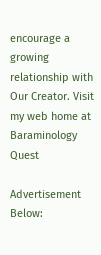encourage a growing relationship with Our Creator. Visit my web home at Baraminology Quest

Advertisement Below: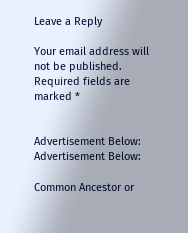Leave a Reply

Your email address will not be published. Required fields are marked *


Advertisement Below:
Advertisement Below:

Common Ancestor or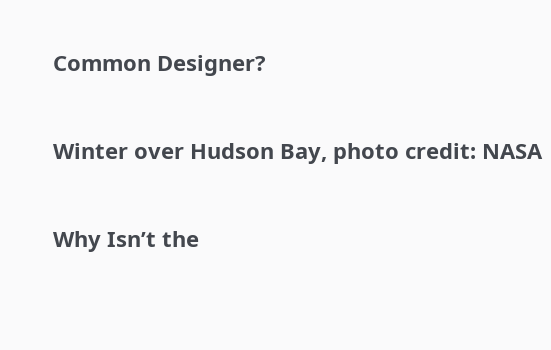Common Designer?

Winter over Hudson Bay, photo credit: NASA

Why Isn’t the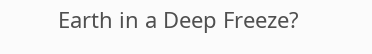Earth in a Deep Freeze?